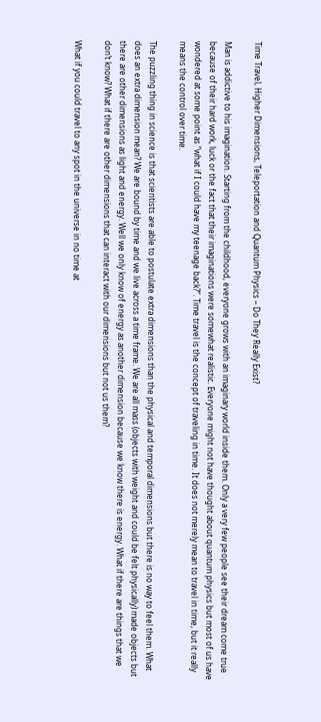Time Travel, Higher Dimensions, Teleportation and Quantum Physics – Do They Really Exist?

Man is addictive to his imagination. Starting from the childhood, everyone grows with an imaginary world inside them. Only a very few people see their dream come true because of their hard work, luck or the fact that their imaginations were somewhat realistic. Everyone might not have thought about quantum physics but most of us have wondered at some point as “what if I could have my teenage back?”. Time travel is the concept of traveling in time. It does not merely mean to travel in time, but it really means the control over time.

The puzzling thing in science is that scientists are able to postulate extra dimensions than the physical and temporal dimensions but there is no way to feel them. What does an extra dimension mean? We are bound by time and we live across a time frame. We are all mass (objects with weight and could be felt physically) made objects but there are other dimensions as light and energy. Well we only know of energy as another dimension because we know there is energy. What if there are things that we don’t know? What if there are other dimensions that can interact with our dimensions but not us them?

What if you could travel to any spot in the universe in no time at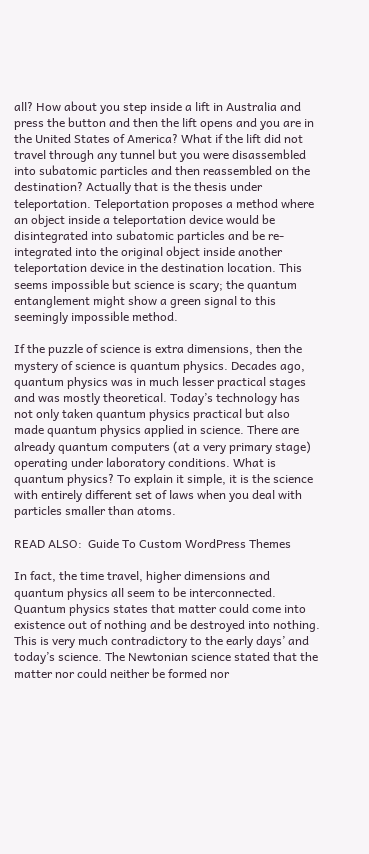all? How about you step inside a lift in Australia and press the button and then the lift opens and you are in the United States of America? What if the lift did not travel through any tunnel but you were disassembled into subatomic particles and then reassembled on the destination? Actually that is the thesis under teleportation. Teleportation proposes a method where an object inside a teleportation device would be disintegrated into subatomic particles and be re-integrated into the original object inside another teleportation device in the destination location. This seems impossible but science is scary; the quantum entanglement might show a green signal to this seemingly impossible method.

If the puzzle of science is extra dimensions, then the mystery of science is quantum physics. Decades ago, quantum physics was in much lesser practical stages and was mostly theoretical. Today’s technology has not only taken quantum physics practical but also made quantum physics applied in science. There are already quantum computers (at a very primary stage) operating under laboratory conditions. What is quantum physics? To explain it simple, it is the science with entirely different set of laws when you deal with particles smaller than atoms.

READ ALSO:  Guide To Custom WordPress Themes

In fact, the time travel, higher dimensions and quantum physics all seem to be interconnected. Quantum physics states that matter could come into existence out of nothing and be destroyed into nothing. This is very much contradictory to the early days’ and today’s science. The Newtonian science stated that the matter nor could neither be formed nor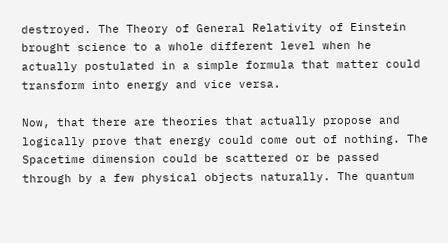destroyed. The Theory of General Relativity of Einstein brought science to a whole different level when he actually postulated in a simple formula that matter could transform into energy and vice versa.

Now, that there are theories that actually propose and logically prove that energy could come out of nothing. The Spacetime dimension could be scattered or be passed through by a few physical objects naturally. The quantum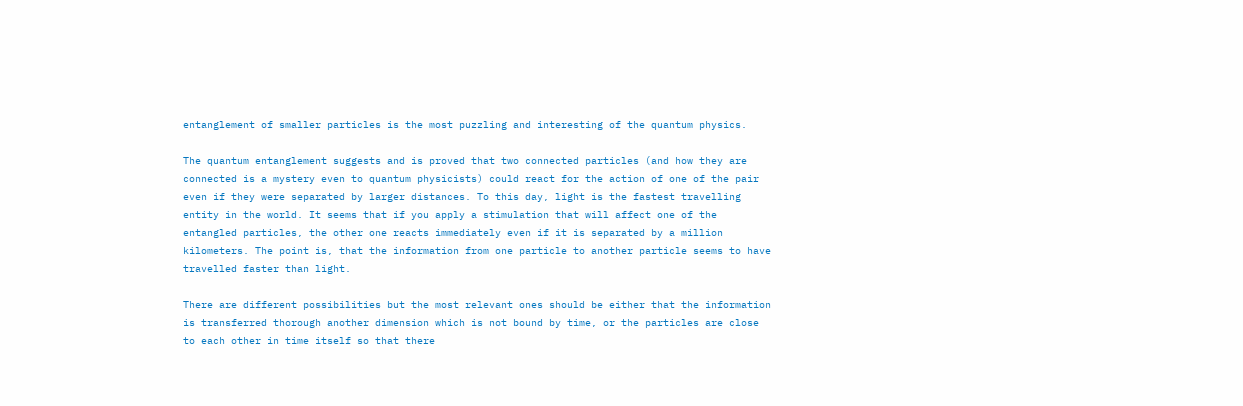entanglement of smaller particles is the most puzzling and interesting of the quantum physics.

The quantum entanglement suggests and is proved that two connected particles (and how they are connected is a mystery even to quantum physicists) could react for the action of one of the pair even if they were separated by larger distances. To this day, light is the fastest travelling entity in the world. It seems that if you apply a stimulation that will affect one of the entangled particles, the other one reacts immediately even if it is separated by a million kilometers. The point is, that the information from one particle to another particle seems to have travelled faster than light.

There are different possibilities but the most relevant ones should be either that the information is transferred thorough another dimension which is not bound by time, or the particles are close to each other in time itself so that there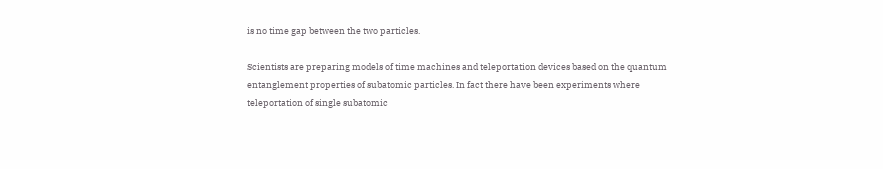is no time gap between the two particles.

Scientists are preparing models of time machines and teleportation devices based on the quantum entanglement properties of subatomic particles. In fact there have been experiments where teleportation of single subatomic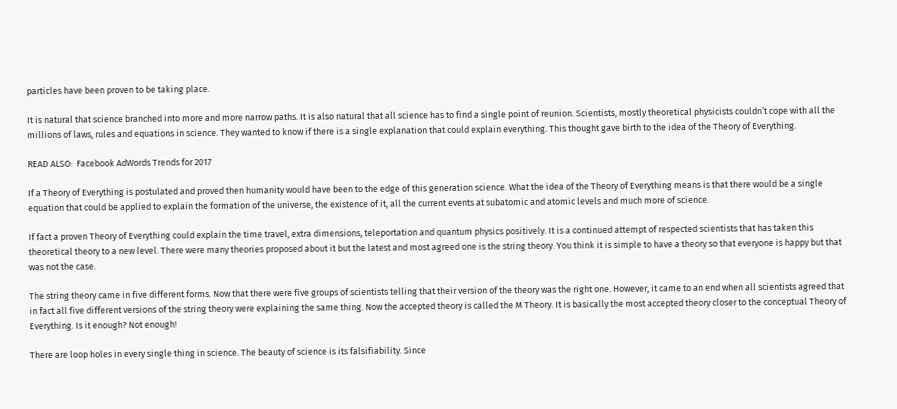particles have been proven to be taking place.

It is natural that science branched into more and more narrow paths. It is also natural that all science has to find a single point of reunion. Scientists, mostly theoretical physicists couldn’t cope with all the millions of laws, rules and equations in science. They wanted to know if there is a single explanation that could explain everything. This thought gave birth to the idea of the Theory of Everything.

READ ALSO:  Facebook AdWords Trends for 2017

If a Theory of Everything is postulated and proved then humanity would have been to the edge of this generation science. What the idea of the Theory of Everything means is that there would be a single equation that could be applied to explain the formation of the universe, the existence of it, all the current events at subatomic and atomic levels and much more of science.

If fact a proven Theory of Everything could explain the time travel, extra dimensions, teleportation and quantum physics positively. It is a continued attempt of respected scientists that has taken this theoretical theory to a new level. There were many theories proposed about it but the latest and most agreed one is the string theory. You think it is simple to have a theory so that everyone is happy but that was not the case.

The string theory came in five different forms. Now that there were five groups of scientists telling that their version of the theory was the right one. However, it came to an end when all scientists agreed that in fact all five different versions of the string theory were explaining the same thing. Now the accepted theory is called the M Theory. It is basically the most accepted theory closer to the conceptual Theory of Everything. Is it enough? Not enough!

There are loop holes in every single thing in science. The beauty of science is its falsifiability. Since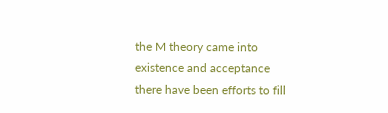the M theory came into existence and acceptance there have been efforts to fill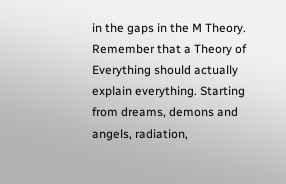in the gaps in the M Theory. Remember that a Theory of Everything should actually explain everything. Starting from dreams, demons and angels, radiation,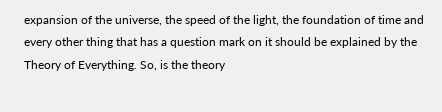expansion of the universe, the speed of the light, the foundation of time and every other thing that has a question mark on it should be explained by the Theory of Everything. So, is the theory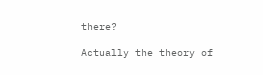there?

Actually the theory of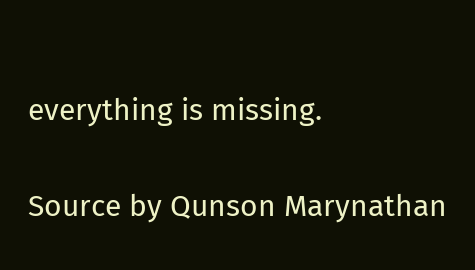everything is missing.

Source by Qunson Marynathan